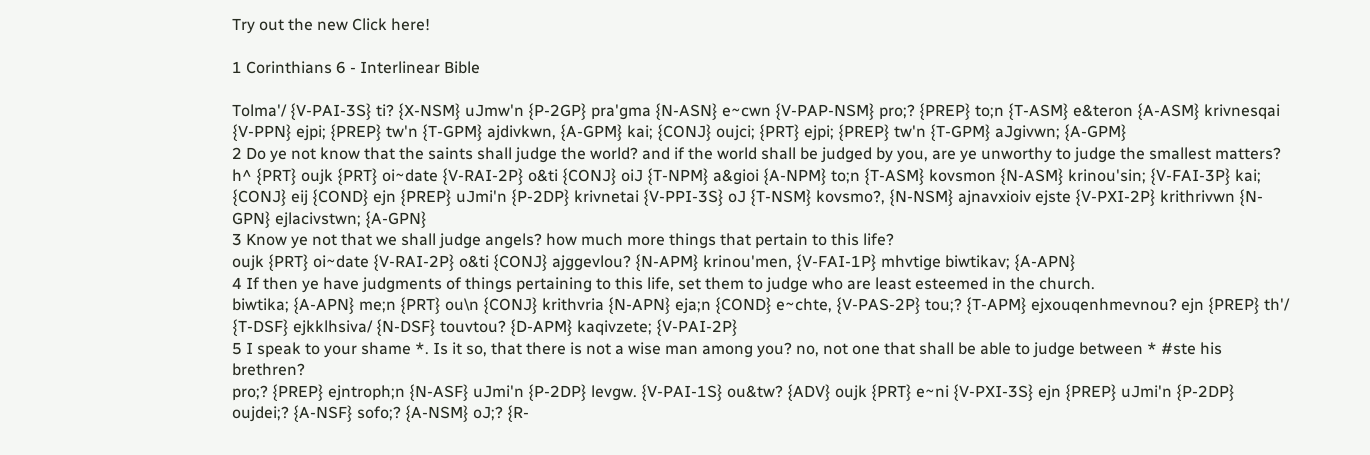Try out the new Click here!

1 Corinthians 6 - Interlinear Bible

Tolma'/ {V-PAI-3S} ti? {X-NSM} uJmw'n {P-2GP} pra'gma {N-ASN} e~cwn {V-PAP-NSM} pro;? {PREP} to;n {T-ASM} e&teron {A-ASM} krivnesqai {V-PPN} ejpi; {PREP} tw'n {T-GPM} ajdivkwn, {A-GPM} kai; {CONJ} oujci; {PRT} ejpi; {PREP} tw'n {T-GPM} aJgivwn; {A-GPM}
2 Do ye not know that the saints shall judge the world? and if the world shall be judged by you, are ye unworthy to judge the smallest matters?
h^ {PRT} oujk {PRT} oi~date {V-RAI-2P} o&ti {CONJ} oiJ {T-NPM} a&gioi {A-NPM} to;n {T-ASM} kovsmon {N-ASM} krinou'sin; {V-FAI-3P} kai; {CONJ} eij {COND} ejn {PREP} uJmi'n {P-2DP} krivnetai {V-PPI-3S} oJ {T-NSM} kovsmo?, {N-NSM} ajnavxioiv ejste {V-PXI-2P} krithrivwn {N-GPN} ejlacivstwn; {A-GPN}
3 Know ye not that we shall judge angels? how much more things that pertain to this life?
oujk {PRT} oi~date {V-RAI-2P} o&ti {CONJ} ajggevlou? {N-APM} krinou'men, {V-FAI-1P} mhvtige biwtikav; {A-APN}
4 If then ye have judgments of things pertaining to this life, set them to judge who are least esteemed in the church.
biwtika; {A-APN} me;n {PRT} ou\n {CONJ} krithvria {N-APN} eja;n {COND} e~chte, {V-PAS-2P} tou;? {T-APM} ejxouqenhmevnou? ejn {PREP} th'/ {T-DSF} ejkklhsiva/ {N-DSF} touvtou? {D-APM} kaqivzete; {V-PAI-2P}
5 I speak to your shame *. Is it so, that there is not a wise man among you? no, not one that shall be able to judge between * #ste his brethren?
pro;? {PREP} ejntroph;n {N-ASF} uJmi'n {P-2DP} levgw. {V-PAI-1S} ou&tw? {ADV} oujk {PRT} e~ni {V-PXI-3S} ejn {PREP} uJmi'n {P-2DP} oujdei;? {A-NSF} sofo;? {A-NSM} oJ;? {R-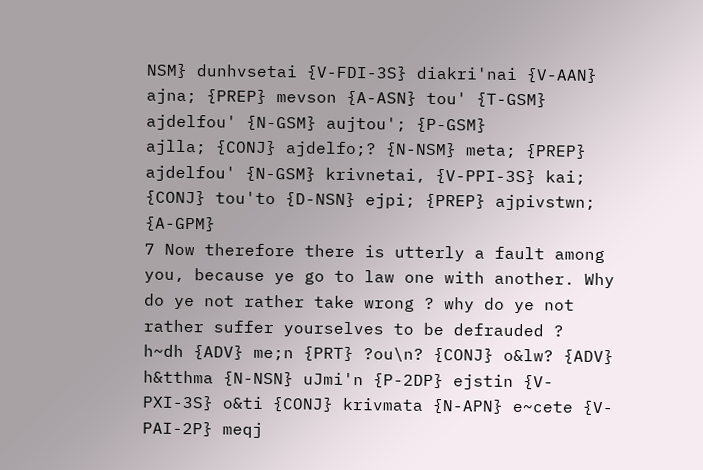NSM} dunhvsetai {V-FDI-3S} diakri'nai {V-AAN} ajna; {PREP} mevson {A-ASN} tou' {T-GSM} ajdelfou' {N-GSM} aujtou'; {P-GSM}
ajlla; {CONJ} ajdelfo;? {N-NSM} meta; {PREP} ajdelfou' {N-GSM} krivnetai, {V-PPI-3S} kai; {CONJ} tou'to {D-NSN} ejpi; {PREP} ajpivstwn; {A-GPM}
7 Now therefore there is utterly a fault among you, because ye go to law one with another. Why do ye not rather take wrong ? why do ye not rather suffer yourselves to be defrauded ?
h~dh {ADV} me;n {PRT} ?ou\n? {CONJ} o&lw? {ADV} h&tthma {N-NSN} uJmi'n {P-2DP} ejstin {V-PXI-3S} o&ti {CONJ} krivmata {N-APN} e~cete {V-PAI-2P} meqj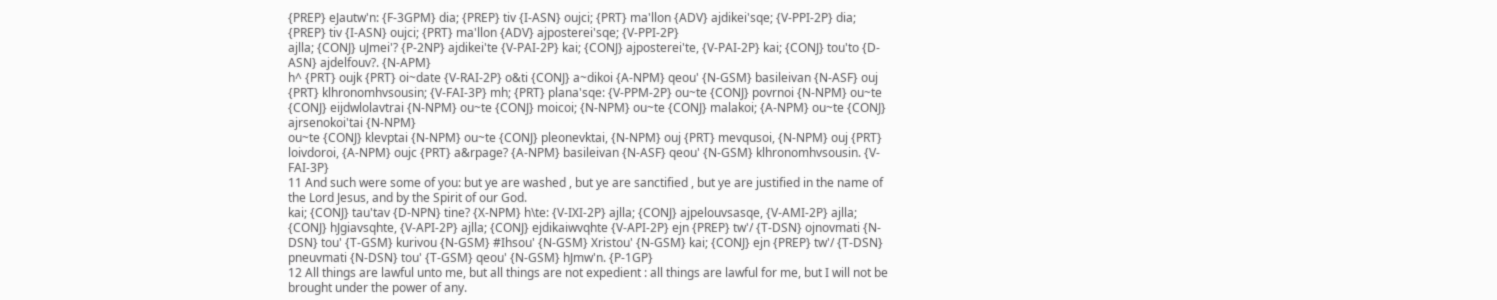{PREP} eJautw'n: {F-3GPM} dia; {PREP} tiv {I-ASN} oujci; {PRT} ma'llon {ADV} ajdikei'sqe; {V-PPI-2P} dia; {PREP} tiv {I-ASN} oujci; {PRT} ma'llon {ADV} ajposterei'sqe; {V-PPI-2P}
ajlla; {CONJ} uJmei'? {P-2NP} ajdikei'te {V-PAI-2P} kai; {CONJ} ajposterei'te, {V-PAI-2P} kai; {CONJ} tou'to {D-ASN} ajdelfouv?. {N-APM}
h^ {PRT} oujk {PRT} oi~date {V-RAI-2P} o&ti {CONJ} a~dikoi {A-NPM} qeou' {N-GSM} basileivan {N-ASF} ouj {PRT} klhronomhvsousin; {V-FAI-3P} mh; {PRT} plana'sqe: {V-PPM-2P} ou~te {CONJ} povrnoi {N-NPM} ou~te {CONJ} eijdwlolavtrai {N-NPM} ou~te {CONJ} moicoi; {N-NPM} ou~te {CONJ} malakoi; {A-NPM} ou~te {CONJ} ajrsenokoi'tai {N-NPM}
ou~te {CONJ} klevptai {N-NPM} ou~te {CONJ} pleonevktai, {N-NPM} ouj {PRT} mevqusoi, {N-NPM} ouj {PRT} loivdoroi, {A-NPM} oujc {PRT} a&rpage? {A-NPM} basileivan {N-ASF} qeou' {N-GSM} klhronomhvsousin. {V-FAI-3P}
11 And such were some of you: but ye are washed , but ye are sanctified , but ye are justified in the name of the Lord Jesus, and by the Spirit of our God.
kai; {CONJ} tau'tav {D-NPN} tine? {X-NPM} h\te: {V-IXI-2P} ajlla; {CONJ} ajpelouvsasqe, {V-AMI-2P} ajlla; {CONJ} hJgiavsqhte, {V-API-2P} ajlla; {CONJ} ejdikaiwvqhte {V-API-2P} ejn {PREP} tw'/ {T-DSN} ojnovmati {N-DSN} tou' {T-GSM} kurivou {N-GSM} #Ihsou' {N-GSM} Xristou' {N-GSM} kai; {CONJ} ejn {PREP} tw'/ {T-DSN} pneuvmati {N-DSN} tou' {T-GSM} qeou' {N-GSM} hJmw'n. {P-1GP}
12 All things are lawful unto me, but all things are not expedient : all things are lawful for me, but I will not be brought under the power of any.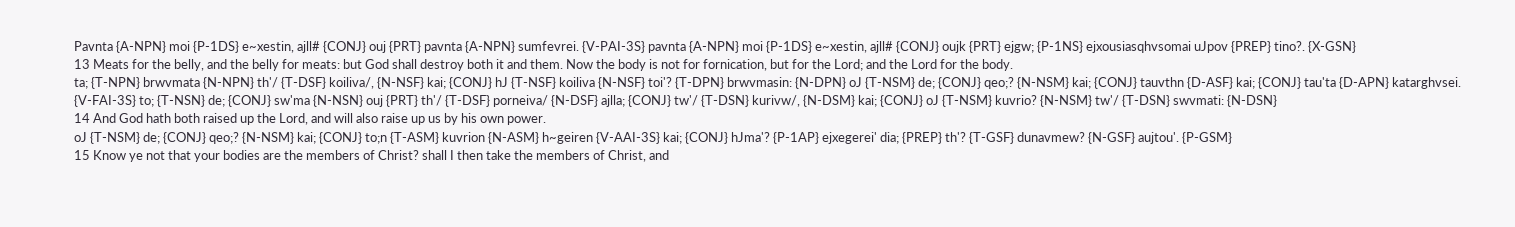Pavnta {A-NPN} moi {P-1DS} e~xestin, ajll# {CONJ} ouj {PRT} pavnta {A-NPN} sumfevrei. {V-PAI-3S} pavnta {A-NPN} moi {P-1DS} e~xestin, ajll# {CONJ} oujk {PRT} ejgw; {P-1NS} ejxousiasqhvsomai uJpov {PREP} tino?. {X-GSN}
13 Meats for the belly, and the belly for meats: but God shall destroy both it and them. Now the body is not for fornication, but for the Lord; and the Lord for the body.
ta; {T-NPN} brwvmata {N-NPN} th'/ {T-DSF} koiliva/, {N-NSF} kai; {CONJ} hJ {T-NSF} koiliva {N-NSF} toi'? {T-DPN} brwvmasin: {N-DPN} oJ {T-NSM} de; {CONJ} qeo;? {N-NSM} kai; {CONJ} tauvthn {D-ASF} kai; {CONJ} tau'ta {D-APN} katarghvsei. {V-FAI-3S} to; {T-NSN} de; {CONJ} sw'ma {N-NSN} ouj {PRT} th'/ {T-DSF} porneiva/ {N-DSF} ajlla; {CONJ} tw'/ {T-DSN} kurivw/, {N-DSM} kai; {CONJ} oJ {T-NSM} kuvrio? {N-NSM} tw'/ {T-DSN} swvmati: {N-DSN}
14 And God hath both raised up the Lord, and will also raise up us by his own power.
oJ {T-NSM} de; {CONJ} qeo;? {N-NSM} kai; {CONJ} to;n {T-ASM} kuvrion {N-ASM} h~geiren {V-AAI-3S} kai; {CONJ} hJma'? {P-1AP} ejxegerei' dia; {PREP} th'? {T-GSF} dunavmew? {N-GSF} aujtou'. {P-GSM}
15 Know ye not that your bodies are the members of Christ? shall I then take the members of Christ, and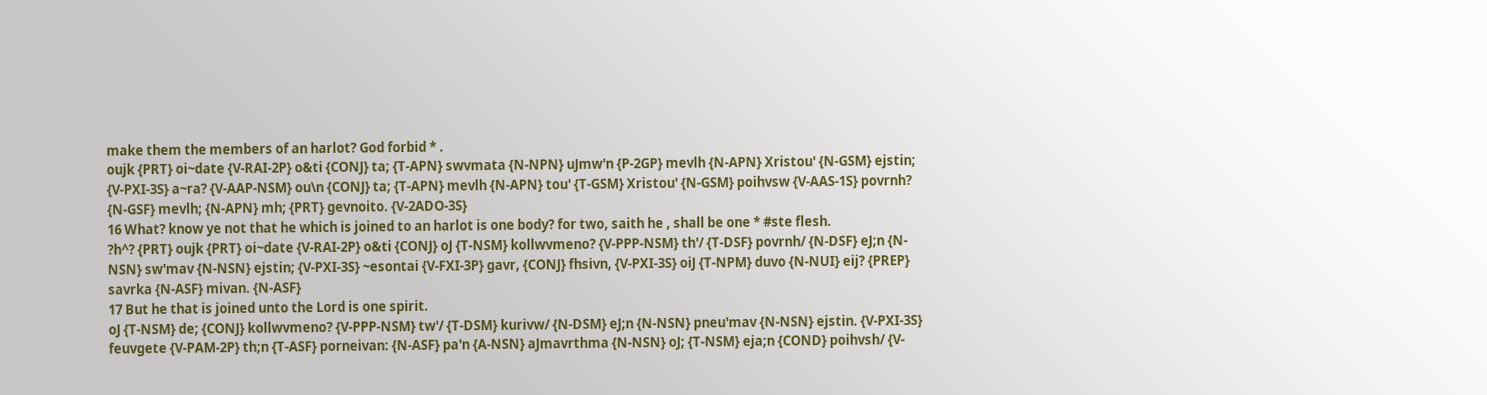make them the members of an harlot? God forbid * .
oujk {PRT} oi~date {V-RAI-2P} o&ti {CONJ} ta; {T-APN} swvmata {N-NPN} uJmw'n {P-2GP} mevlh {N-APN} Xristou' {N-GSM} ejstin; {V-PXI-3S} a~ra? {V-AAP-NSM} ou\n {CONJ} ta; {T-APN} mevlh {N-APN} tou' {T-GSM} Xristou' {N-GSM} poihvsw {V-AAS-1S} povrnh? {N-GSF} mevlh; {N-APN} mh; {PRT} gevnoito. {V-2ADO-3S}
16 What? know ye not that he which is joined to an harlot is one body? for two, saith he , shall be one * #ste flesh.
?h^? {PRT} oujk {PRT} oi~date {V-RAI-2P} o&ti {CONJ} oJ {T-NSM} kollwvmeno? {V-PPP-NSM} th'/ {T-DSF} povrnh/ {N-DSF} eJ;n {N-NSN} sw'mav {N-NSN} ejstin; {V-PXI-3S} ~esontai {V-FXI-3P} gavr, {CONJ} fhsivn, {V-PXI-3S} oiJ {T-NPM} duvo {N-NUI} eij? {PREP} savrka {N-ASF} mivan. {N-ASF}
17 But he that is joined unto the Lord is one spirit.
oJ {T-NSM} de; {CONJ} kollwvmeno? {V-PPP-NSM} tw'/ {T-DSM} kurivw/ {N-DSM} eJ;n {N-NSN} pneu'mav {N-NSN} ejstin. {V-PXI-3S}
feuvgete {V-PAM-2P} th;n {T-ASF} porneivan: {N-ASF} pa'n {A-NSN} aJmavrthma {N-NSN} oJ; {T-NSM} eja;n {COND} poihvsh/ {V-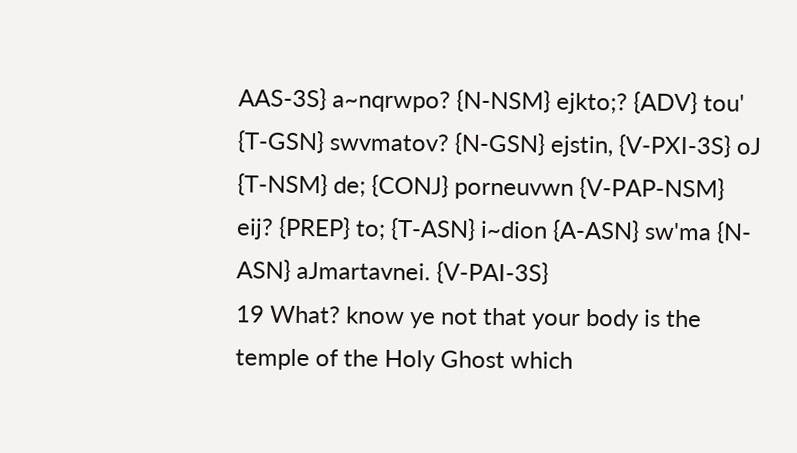AAS-3S} a~nqrwpo? {N-NSM} ejkto;? {ADV} tou' {T-GSN} swvmatov? {N-GSN} ejstin, {V-PXI-3S} oJ {T-NSM} de; {CONJ} porneuvwn {V-PAP-NSM} eij? {PREP} to; {T-ASN} i~dion {A-ASN} sw'ma {N-ASN} aJmartavnei. {V-PAI-3S}
19 What? know ye not that your body is the temple of the Holy Ghost which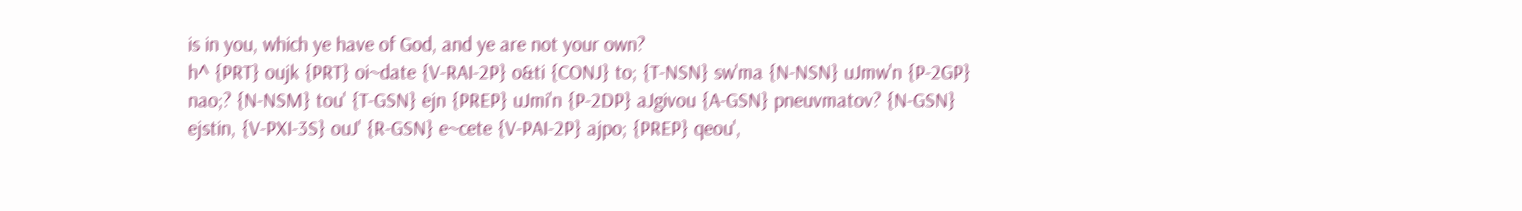is in you, which ye have of God, and ye are not your own?
h^ {PRT} oujk {PRT} oi~date {V-RAI-2P} o&ti {CONJ} to; {T-NSN} sw'ma {N-NSN} uJmw'n {P-2GP} nao;? {N-NSM} tou' {T-GSN} ejn {PREP} uJmi'n {P-2DP} aJgivou {A-GSN} pneuvmatov? {N-GSN} ejstin, {V-PXI-3S} ouJ' {R-GSN} e~cete {V-PAI-2P} ajpo; {PREP} qeou',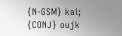{N-GSM} kai; {CONJ} oujk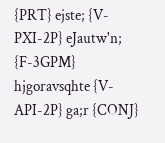{PRT} ejste; {V-PXI-2P} eJautw'n; {F-3GPM}
hjgoravsqhte {V-API-2P} ga;r {CONJ}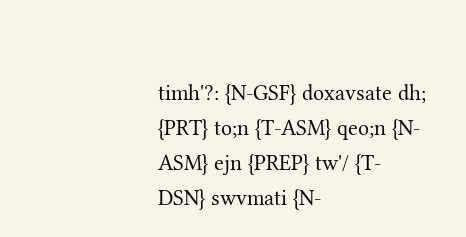timh'?: {N-GSF} doxavsate dh; {PRT} to;n {T-ASM} qeo;n {N-ASM} ejn {PREP} tw'/ {T-DSN} swvmati {N-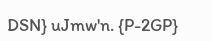DSN} uJmw'n. {P-2GP}